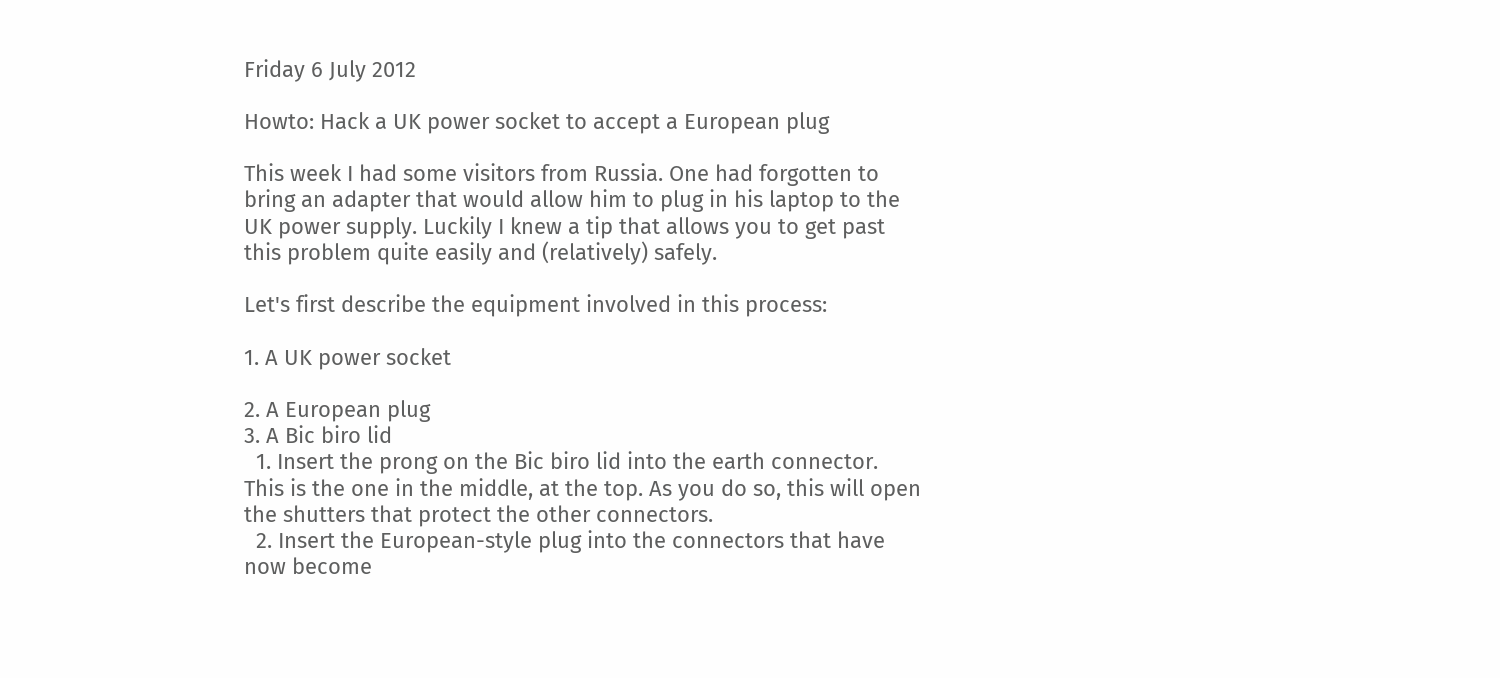Friday 6 July 2012

Howto: Hack a UK power socket to accept a European plug

This week I had some visitors from Russia. One had forgotten to bring an adapter that would allow him to plug in his laptop to the UK power supply. Luckily I knew a tip that allows you to get past this problem quite easily and (relatively) safely.

Let's first describe the equipment involved in this process:

1. A UK power socket

2. A European plug
3. A Bic biro lid
  1. Insert the prong on the Bic biro lid into the earth connector. This is the one in the middle, at the top. As you do so, this will open the shutters that protect the other connectors.
  2. Insert the European-style plug into the connectors that have now become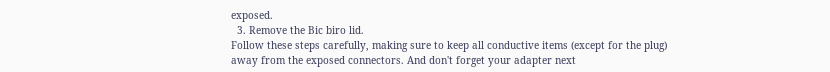exposed.
  3. Remove the Bic biro lid.
Follow these steps carefully, making sure to keep all conductive items (except for the plug) away from the exposed connectors. And don't forget your adapter next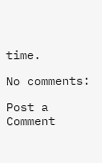time.

No comments:

Post a Comment